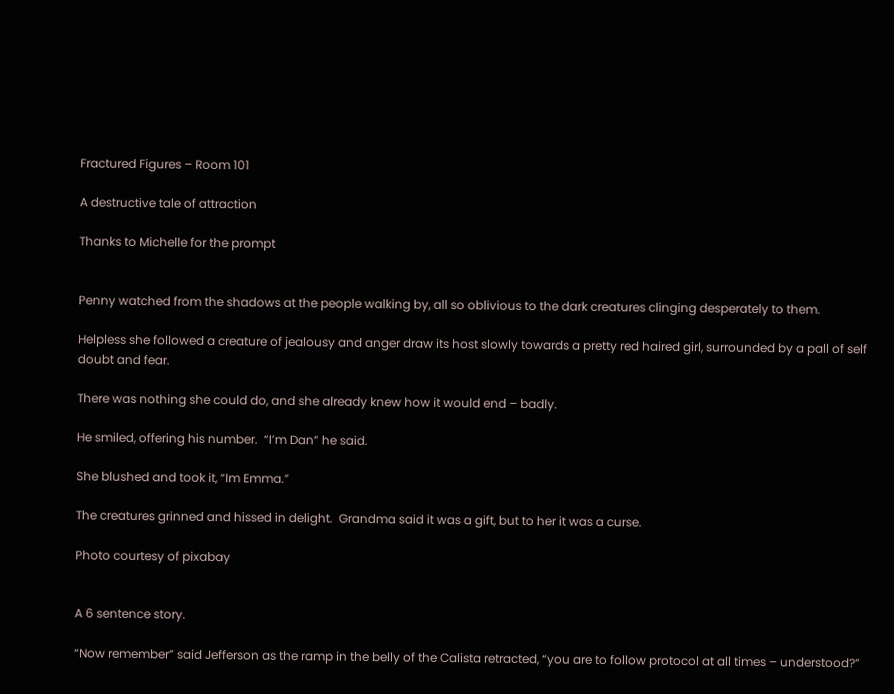Fractured Figures – Room 101

A destructive tale of attraction

Thanks to Michelle for the prompt


Penny watched from the shadows at the people walking by, all so oblivious to the dark creatures clinging desperately to them.

Helpless she followed a creature of jealousy and anger draw its host slowly towards a pretty red haired girl, surrounded by a pall of self doubt and fear.

There was nothing she could do, and she already knew how it would end – badly.

He smiled, offering his number.  “I’m Dan” he said.

She blushed and took it, “Im Emma.”

The creatures grinned and hissed in delight.  Grandma said it was a gift, but to her it was a curse.

Photo courtesy of pixabay


A 6 sentence story.

“Now remember” said Jefferson as the ramp in the belly of the Calista retracted, “you are to follow protocol at all times – understood?”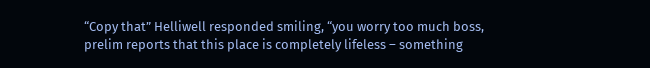“Copy that” Helliwell responded smiling, “you worry too much boss, prelim reports that this place is completely lifeless – something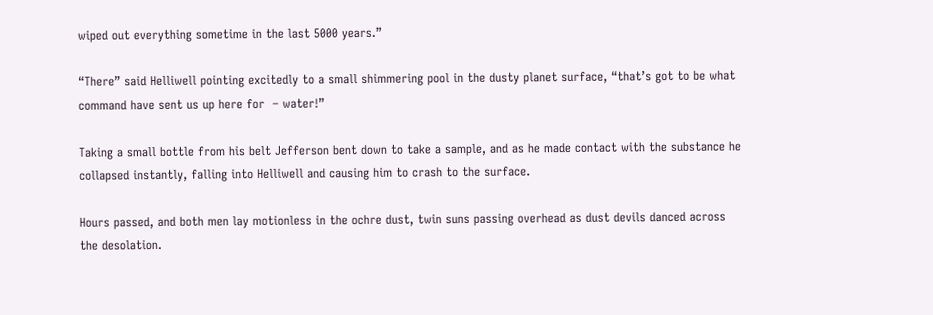wiped out everything sometime in the last 5000 years.”

“There” said Helliwell pointing excitedly to a small shimmering pool in the dusty planet surface, “that’s got to be what command have sent us up here for  – water!”

Taking a small bottle from his belt Jefferson bent down to take a sample, and as he made contact with the substance he collapsed instantly, falling into Helliwell and causing him to crash to the surface.

Hours passed, and both men lay motionless in the ochre dust, twin suns passing overhead as dust devils danced across the desolation.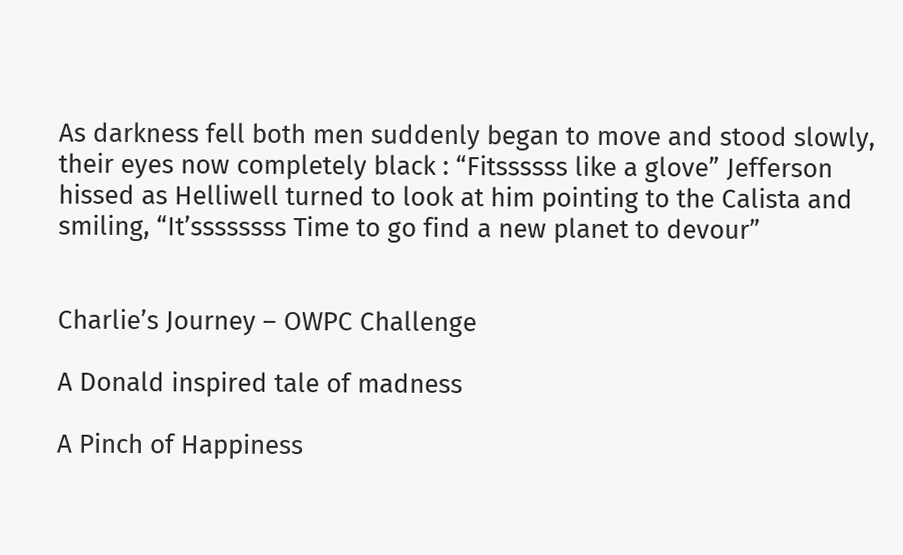As darkness fell both men suddenly began to move and stood slowly, their eyes now completely black : “Fitssssss like a glove” Jefferson hissed as Helliwell turned to look at him pointing to the Calista and smiling, “It’ssssssss Time to go find a new planet to devour”


Charlie’s Journey – OWPC Challenge

A Donald inspired tale of madness

A Pinch of Happiness